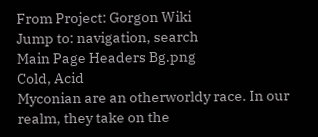From Project: Gorgon Wiki
Jump to: navigation, search
Main Page Headers Bg.png
Cold, Acid
Myconian are an otherworldy race. In our realm, they take on the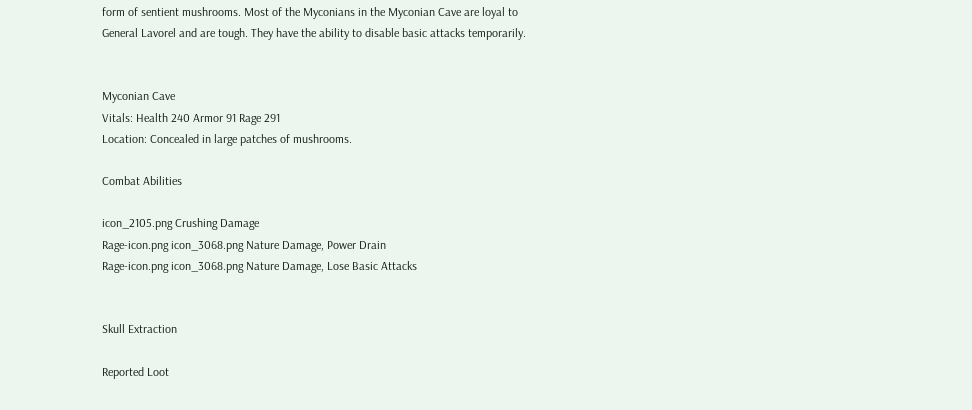form of sentient mushrooms. Most of the Myconians in the Myconian Cave are loyal to General Lavorel and are tough. They have the ability to disable basic attacks temporarily.


Myconian Cave
Vitals: Health 240 Armor 91 Rage 291
Location: Concealed in large patches of mushrooms.

Combat Abilities

icon_2105.png Crushing Damage
Rage-icon.png icon_3068.png Nature Damage, Power Drain
Rage-icon.png icon_3068.png Nature Damage, Lose Basic Attacks


Skull Extraction

Reported Loot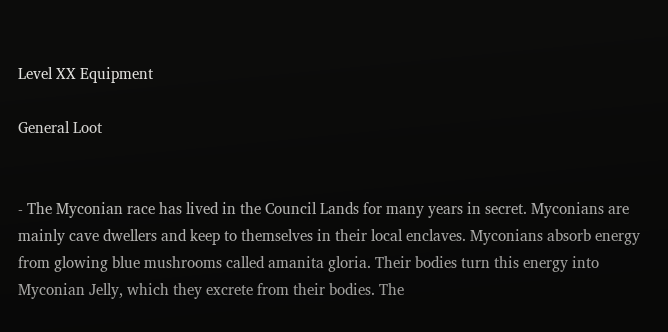Level XX Equipment

General Loot


- The Myconian race has lived in the Council Lands for many years in secret. Myconians are mainly cave dwellers and keep to themselves in their local enclaves. Myconians absorb energy from glowing blue mushrooms called amanita gloria. Their bodies turn this energy into Myconian Jelly, which they excrete from their bodies. The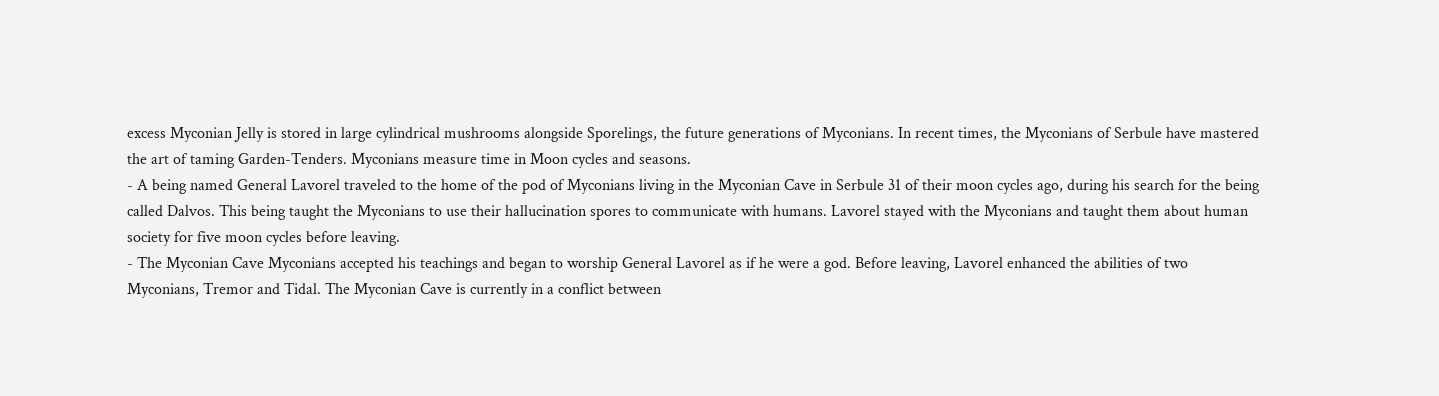excess Myconian Jelly is stored in large cylindrical mushrooms alongside Sporelings, the future generations of Myconians. In recent times, the Myconians of Serbule have mastered the art of taming Garden-Tenders. Myconians measure time in Moon cycles and seasons.
- A being named General Lavorel traveled to the home of the pod of Myconians living in the Myconian Cave in Serbule 31 of their moon cycles ago, during his search for the being called Dalvos. This being taught the Myconians to use their hallucination spores to communicate with humans. Lavorel stayed with the Myconians and taught them about human society for five moon cycles before leaving.
- The Myconian Cave Myconians accepted his teachings and began to worship General Lavorel as if he were a god. Before leaving, Lavorel enhanced the abilities of two Myconians, Tremor and Tidal. The Myconian Cave is currently in a conflict between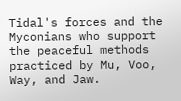Tidal's forces and the Myconians who support the peaceful methods practiced by Mu, Voo, Way, and Jaw.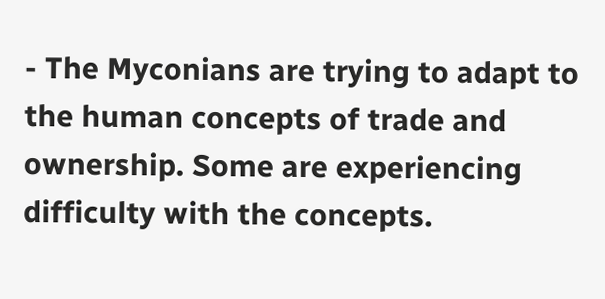- The Myconians are trying to adapt to the human concepts of trade and ownership. Some are experiencing difficulty with the concepts.